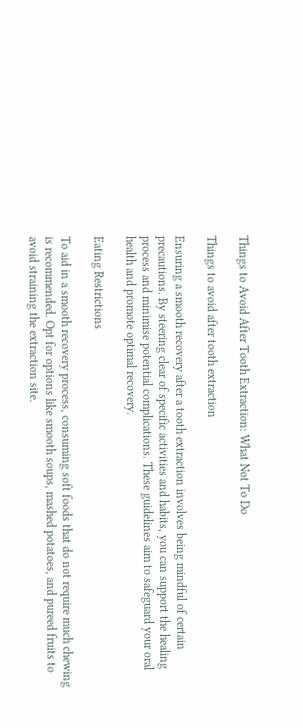Things to Avoid After Tooth Extraction: What Not To Do

Things to avoid after tooth extraction

Ensuring a smooth recovery after a tooth extraction involves being mindful of certain precautions. By steering clear of specific activities and habits, you can support the healing process and minimise potential complications. These guidelines aim to safeguard your oral health and promote optimal recovery.

Eating Restrictions

To aid in a smooth recovery process, consuming soft foods that do not require much chewing is recommended. Opt for options like smooth soups, mashed potatoes, and pureed fruits to avoid straining the extraction site.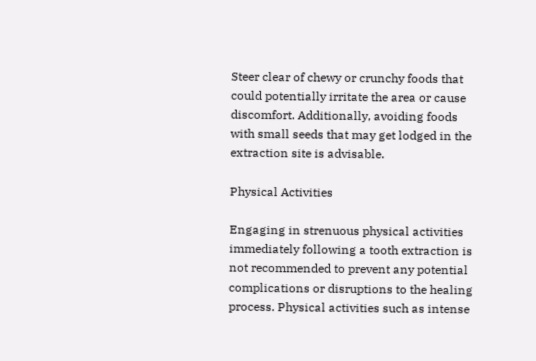Steer clear of chewy or crunchy foods that could potentially irritate the area or cause discomfort. Additionally, avoiding foods with small seeds that may get lodged in the extraction site is advisable.

Physical Activities

Engaging in strenuous physical activities immediately following a tooth extraction is not recommended to prevent any potential complications or disruptions to the healing process. Physical activities such as intense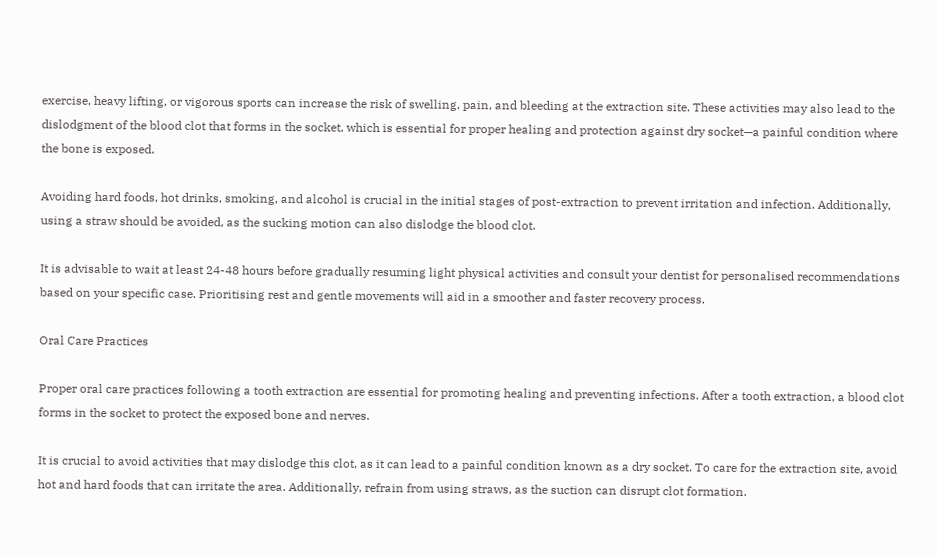exercise, heavy lifting, or vigorous sports can increase the risk of swelling, pain, and bleeding at the extraction site. These activities may also lead to the dislodgment of the blood clot that forms in the socket, which is essential for proper healing and protection against dry socket—a painful condition where the bone is exposed.

Avoiding hard foods, hot drinks, smoking, and alcohol is crucial in the initial stages of post-extraction to prevent irritation and infection. Additionally, using a straw should be avoided, as the sucking motion can also dislodge the blood clot.

It is advisable to wait at least 24-48 hours before gradually resuming light physical activities and consult your dentist for personalised recommendations based on your specific case. Prioritising rest and gentle movements will aid in a smoother and faster recovery process.

Oral Care Practices

Proper oral care practices following a tooth extraction are essential for promoting healing and preventing infections. After a tooth extraction, a blood clot forms in the socket to protect the exposed bone and nerves.

It is crucial to avoid activities that may dislodge this clot, as it can lead to a painful condition known as a dry socket. To care for the extraction site, avoid hot and hard foods that can irritate the area. Additionally, refrain from using straws, as the suction can disrupt clot formation.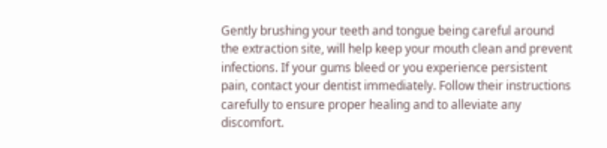Gently brushing your teeth and tongue being careful around the extraction site, will help keep your mouth clean and prevent infections. If your gums bleed or you experience persistent pain, contact your dentist immediately. Follow their instructions carefully to ensure proper healing and to alleviate any discomfort.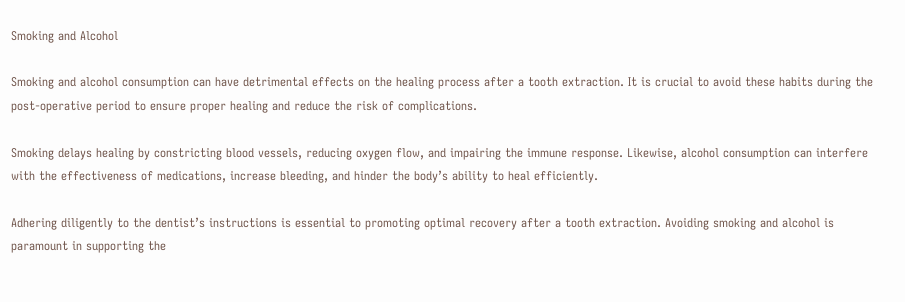Smoking and Alcohol

Smoking and alcohol consumption can have detrimental effects on the healing process after a tooth extraction. It is crucial to avoid these habits during the post-operative period to ensure proper healing and reduce the risk of complications.

Smoking delays healing by constricting blood vessels, reducing oxygen flow, and impairing the immune response. Likewise, alcohol consumption can interfere with the effectiveness of medications, increase bleeding, and hinder the body’s ability to heal efficiently.

Adhering diligently to the dentist’s instructions is essential to promoting optimal recovery after a tooth extraction. Avoiding smoking and alcohol is paramount in supporting the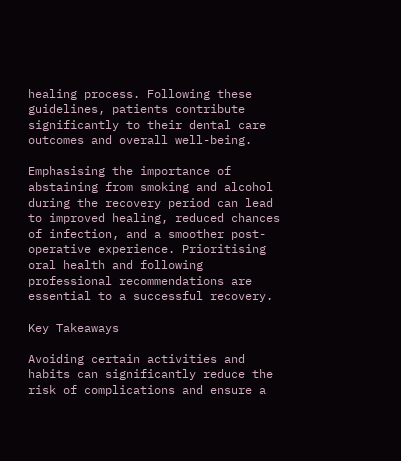healing process. Following these guidelines, patients contribute significantly to their dental care outcomes and overall well-being.

Emphasising the importance of abstaining from smoking and alcohol during the recovery period can lead to improved healing, reduced chances of infection, and a smoother post-operative experience. Prioritising oral health and following professional recommendations are essential to a successful recovery.

Key Takeaways

Avoiding certain activities and habits can significantly reduce the risk of complications and ensure a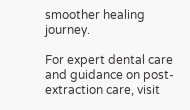smoother healing journey.

For expert dental care and guidance on post-extraction care, visit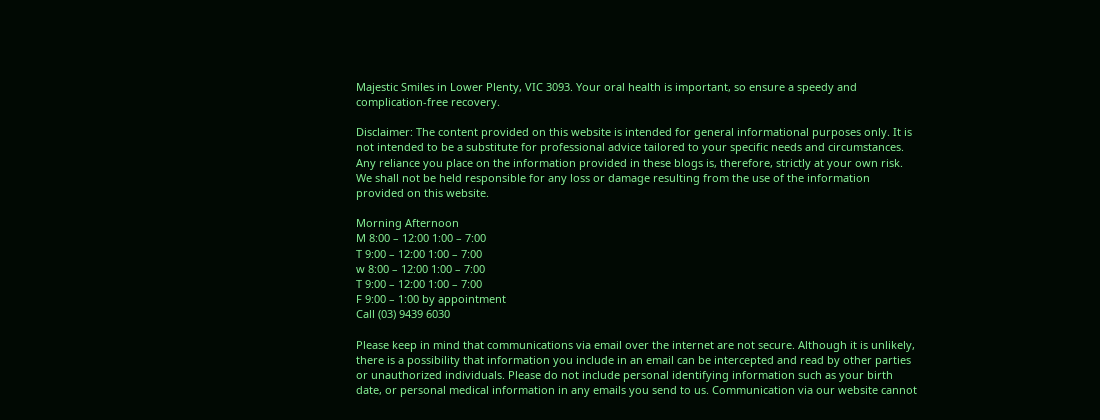Majestic Smiles in Lower Plenty, VIC 3093. Your oral health is important, so ensure a speedy and complication-free recovery.

Disclaimer: The content provided on this website is intended for general informational purposes only. It is not intended to be a substitute for professional advice tailored to your specific needs and circumstances. Any reliance you place on the information provided in these blogs is, therefore, strictly at your own risk. We shall not be held responsible for any loss or damage resulting from the use of the information provided on this website.

Morning Afternoon
M 8:00 – 12:00 1:00 – 7:00
T 9:00 – 12:00 1:00 – 7:00
w 8:00 – 12:00 1:00 – 7:00
T 9:00 – 12:00 1:00 – 7:00
F 9:00 – 1:00 by appointment
Call (03) 9439 6030

Please keep in mind that communications via email over the internet are not secure. Although it is unlikely, there is a possibility that information you include in an email can be intercepted and read by other parties or unauthorized individuals. Please do not include personal identifying information such as your birth date, or personal medical information in any emails you send to us. Communication via our website cannot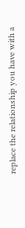replace the relationship you have with a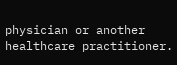physician or another healthcare practitioner.